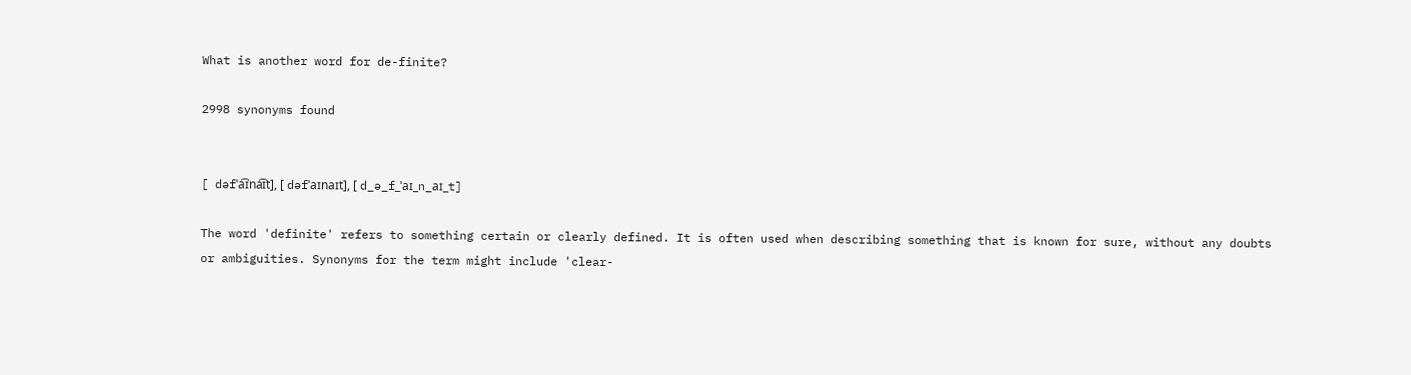What is another word for de-finite?

2998 synonyms found


[ dəfˈa͡ɪna͡ɪt], [ dəfˈaɪnaɪt], [ d_ə_f_ˈaɪ_n_aɪ_t]

The word 'definite' refers to something certain or clearly defined. It is often used when describing something that is known for sure, without any doubts or ambiguities. Synonyms for the term might include 'clear-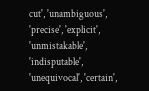cut', 'unambiguous', 'precise', 'explicit', 'unmistakable', 'indisputable', 'unequivocal', 'certain',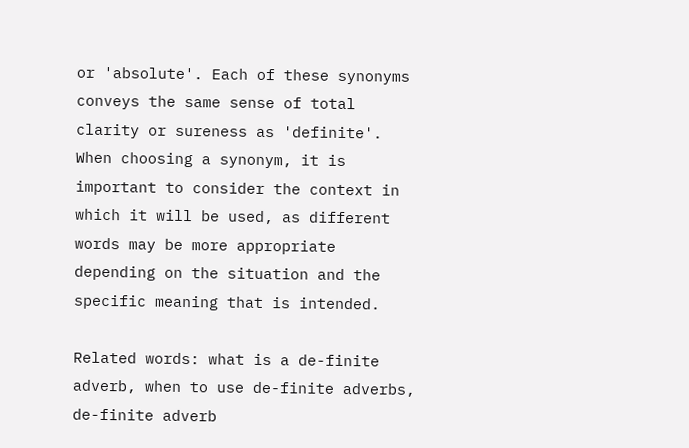or 'absolute'. Each of these synonyms conveys the same sense of total clarity or sureness as 'definite'. When choosing a synonym, it is important to consider the context in which it will be used, as different words may be more appropriate depending on the situation and the specific meaning that is intended.

Related words: what is a de-finite adverb, when to use de-finite adverbs, de-finite adverb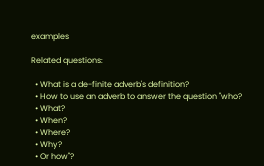examples

Related questions:

  • What is a de-finite adverb's definition?
  • How to use an adverb to answer the question "who?
  • What?
  • When?
  • Where?
  • Why?
  • Or how"?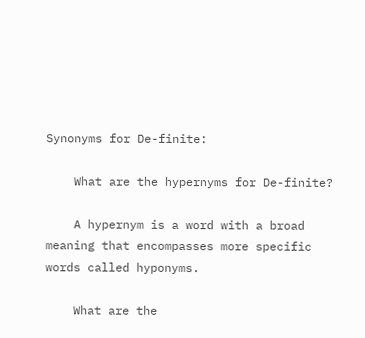Synonyms for De-finite:

    What are the hypernyms for De-finite?

    A hypernym is a word with a broad meaning that encompasses more specific words called hyponyms.

    What are the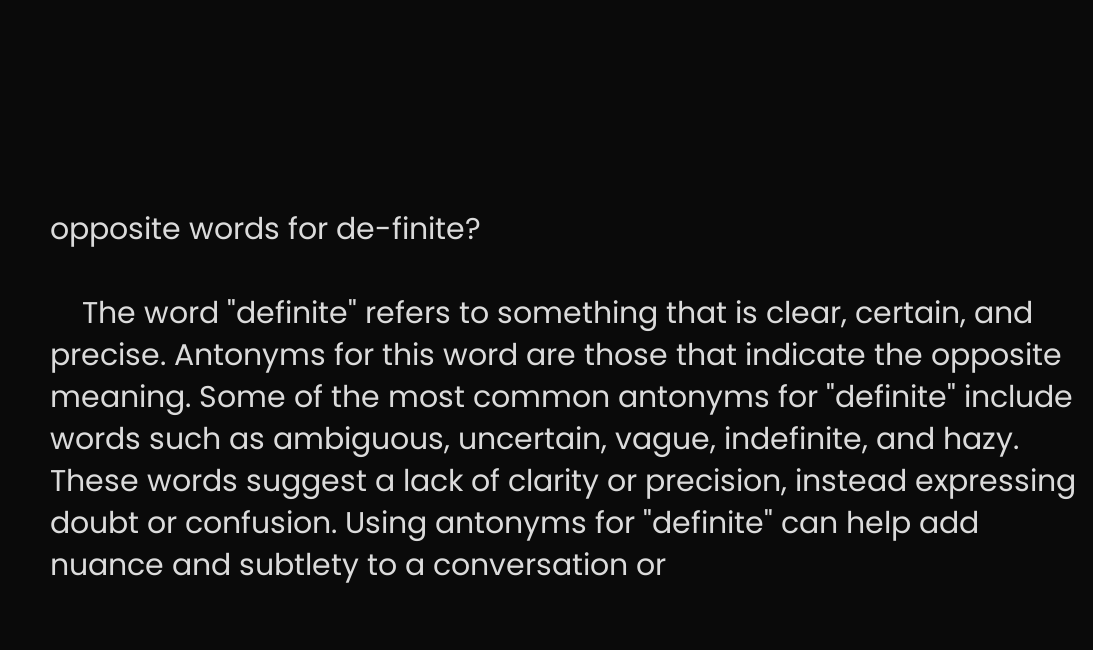opposite words for de-finite?

    The word "definite" refers to something that is clear, certain, and precise. Antonyms for this word are those that indicate the opposite meaning. Some of the most common antonyms for "definite" include words such as ambiguous, uncertain, vague, indefinite, and hazy. These words suggest a lack of clarity or precision, instead expressing doubt or confusion. Using antonyms for "definite" can help add nuance and subtlety to a conversation or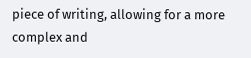piece of writing, allowing for a more complex and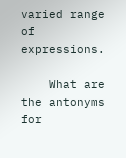varied range of expressions.

    What are the antonyms for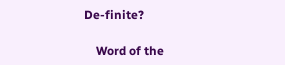De-finite?

    Word of the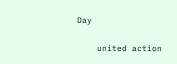Day

    united action